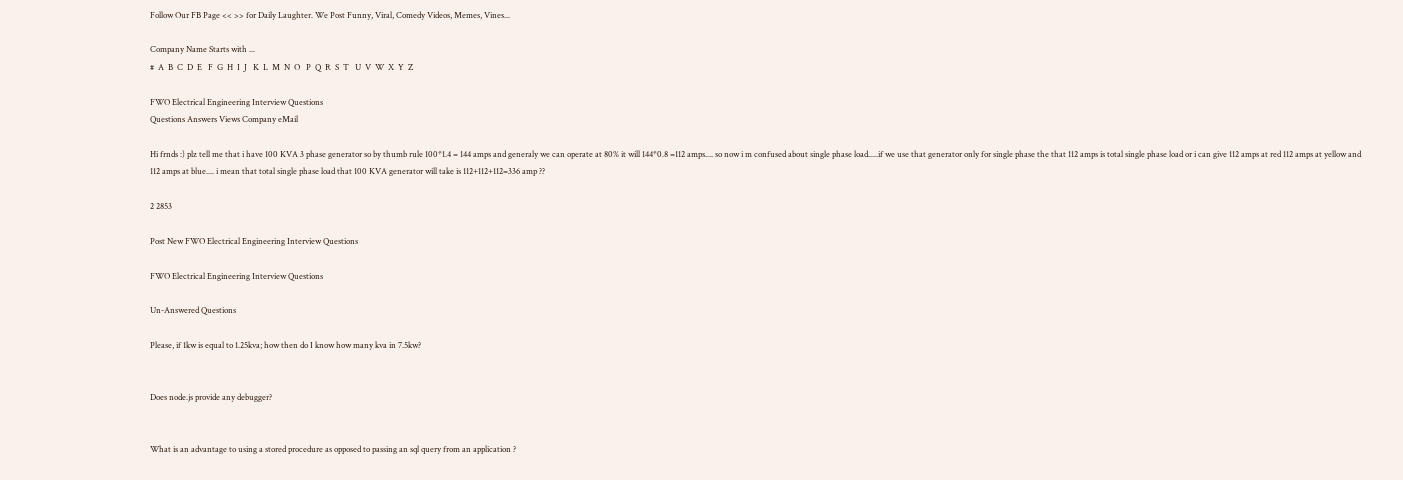Follow Our FB Page << >> for Daily Laughter. We Post Funny, Viral, Comedy Videos, Memes, Vines...

Company Name Starts with ...
#  A  B  C  D  E   F  G  H  I  J   K  L  M  N  O   P  Q  R  S  T   U  V  W  X  Y  Z

FWO Electrical Engineering Interview Questions
Questions Answers Views Company eMail

Hi frnds :) plz tell me that i have 100 KVA 3 phase generator so by thumb rule 100*1.4 = 144 amps and generaly we can operate at 80% it will 144*0.8 =112 amps.... so now i m confused about single phase load.....if we use that generator only for single phase the that 112 amps is total single phase load or i can give 112 amps at red 112 amps at yellow and 112 amps at blue.... i mean that total single phase load that 100 KVA generator will take is 112+112+112=336 amp ??

2 2853

Post New FWO Electrical Engineering Interview Questions

FWO Electrical Engineering Interview Questions

Un-Answered Questions

Please, if 1kw is equal to 1.25kva; how then do I know how many kva in 7.5kw?


Does node.js provide any debugger?


What is an advantage to using a stored procedure as opposed to passing an sql query from an application ?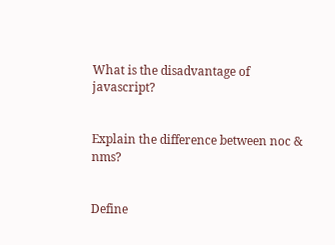What is the disadvantage of javascript?


Explain the difference between noc & nms?


Define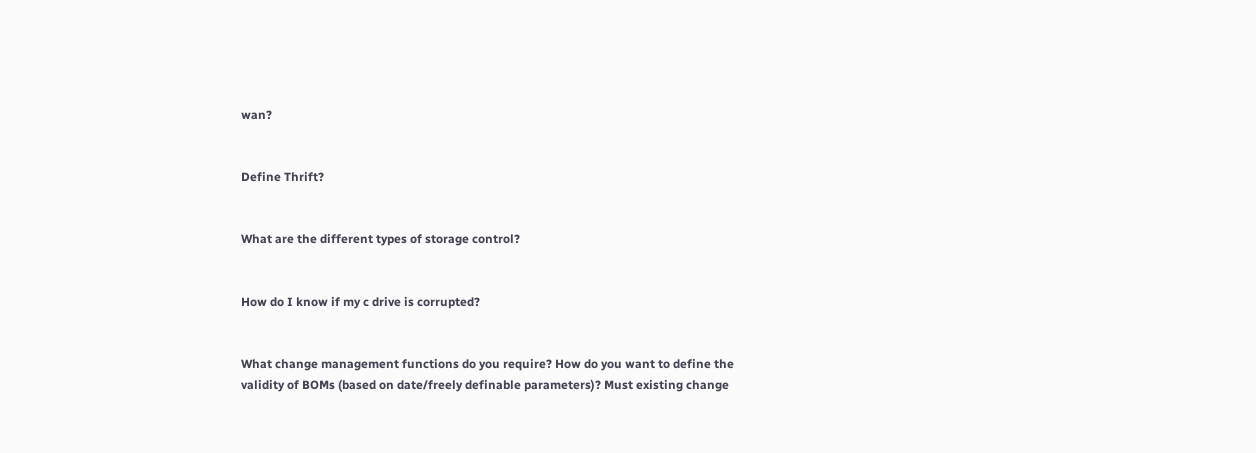wan?


Define Thrift?


What are the different types of storage control?


How do I know if my c drive is corrupted?


What change management functions do you require? How do you want to define the validity of BOMs (based on date/freely definable parameters)? Must existing change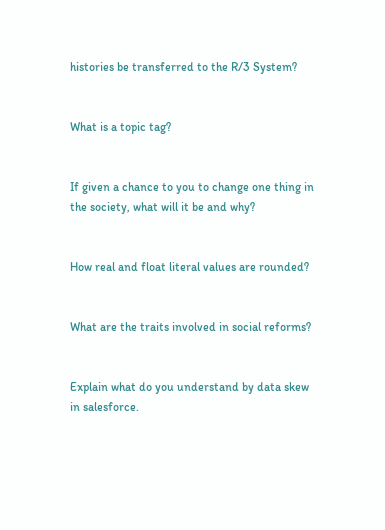histories be transferred to the R/3 System?


What is a topic tag?


If given a chance to you to change one thing in the society, what will it be and why?


How real and float literal values are rounded?


What are the traits involved in social reforms?


Explain what do you understand by data skew in salesforce.